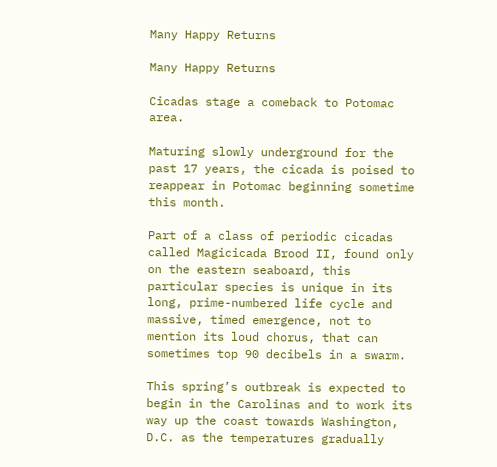Many Happy Returns

Many Happy Returns

Cicadas stage a comeback to Potomac area.

Maturing slowly underground for the past 17 years, the cicada is poised to reappear in Potomac beginning sometime this month.

Part of a class of periodic cicadas called Magicicada Brood II, found only on the eastern seaboard, this particular species is unique in its long, prime-numbered life cycle and massive, timed emergence, not to mention its loud chorus, that can sometimes top 90 decibels in a swarm.

This spring’s outbreak is expected to begin in the Carolinas and to work its way up the coast towards Washington, D.C. as the temperatures gradually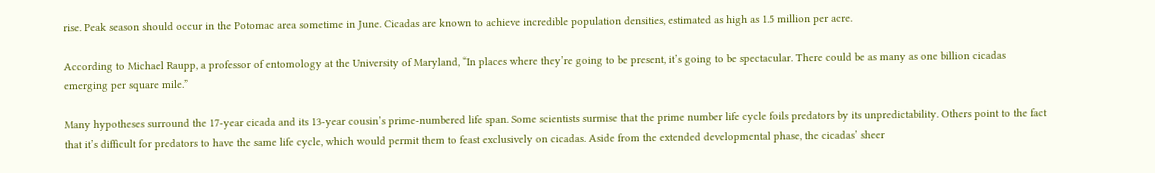rise. Peak season should occur in the Potomac area sometime in June. Cicadas are known to achieve incredible population densities, estimated as high as 1.5 million per acre.

According to Michael Raupp, a professor of entomology at the University of Maryland, “In places where they’re going to be present, it’s going to be spectacular. There could be as many as one billion cicadas emerging per square mile.”

Many hypotheses surround the 17-year cicada and its 13-year cousin’s prime-numbered life span. Some scientists surmise that the prime number life cycle foils predators by its unpredictability. Others point to the fact that it’s difficult for predators to have the same life cycle, which would permit them to feast exclusively on cicadas. Aside from the extended developmental phase, the cicadas’ sheer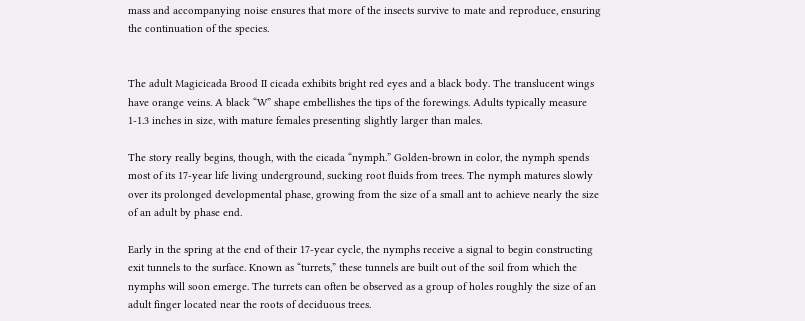mass and accompanying noise ensures that more of the insects survive to mate and reproduce, ensuring the continuation of the species.


The adult Magicicada Brood II cicada exhibits bright red eyes and a black body. The translucent wings have orange veins. A black “W” shape embellishes the tips of the forewings. Adults typically measure 1-1.3 inches in size, with mature females presenting slightly larger than males.

The story really begins, though, with the cicada “nymph.” Golden-brown in color, the nymph spends most of its 17-year life living underground, sucking root fluids from trees. The nymph matures slowly over its prolonged developmental phase, growing from the size of a small ant to achieve nearly the size of an adult by phase end.

Early in the spring at the end of their 17-year cycle, the nymphs receive a signal to begin constructing exit tunnels to the surface. Known as “turrets,” these tunnels are built out of the soil from which the nymphs will soon emerge. The turrets can often be observed as a group of holes roughly the size of an adult finger located near the roots of deciduous trees.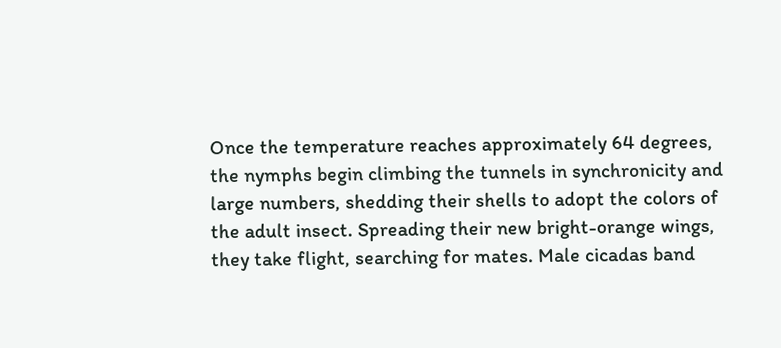Once the temperature reaches approximately 64 degrees, the nymphs begin climbing the tunnels in synchronicity and large numbers, shedding their shells to adopt the colors of the adult insect. Spreading their new bright-orange wings, they take flight, searching for mates. Male cicadas band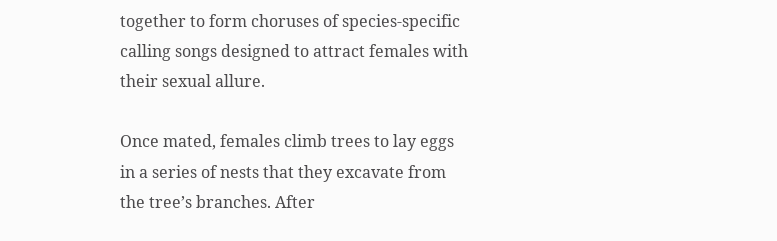together to form choruses of species-specific calling songs designed to attract females with their sexual allure.

Once mated, females climb trees to lay eggs in a series of nests that they excavate from the tree’s branches. After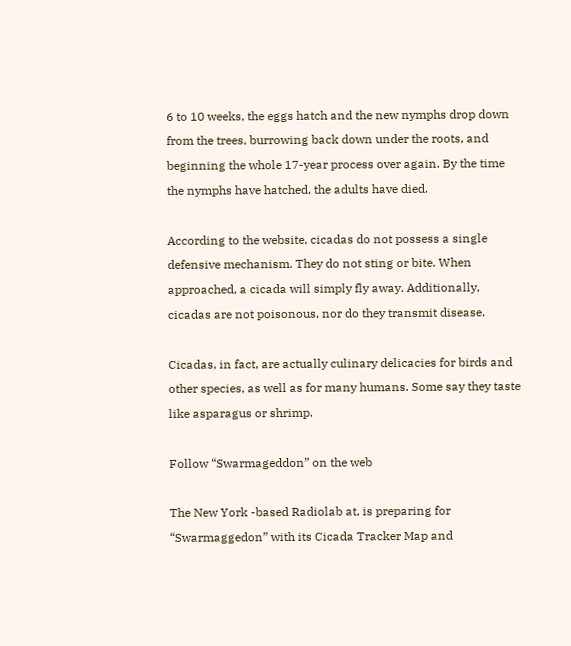6 to 10 weeks, the eggs hatch and the new nymphs drop down from the trees, burrowing back down under the roots, and beginning the whole 17-year process over again. By the time the nymphs have hatched, the adults have died.

According to the website, cicadas do not possess a single defensive mechanism. They do not sting or bite. When approached, a cicada will simply fly away. Additionally, cicadas are not poisonous, nor do they transmit disease.

Cicadas, in fact, are actually culinary delicacies for birds and other species, as well as for many humans. Some say they taste like asparagus or shrimp.

Follow “Swarmageddon” on the web

The New York -based Radiolab at, is preparing for “Swarmaggedon” with its Cicada Tracker Map and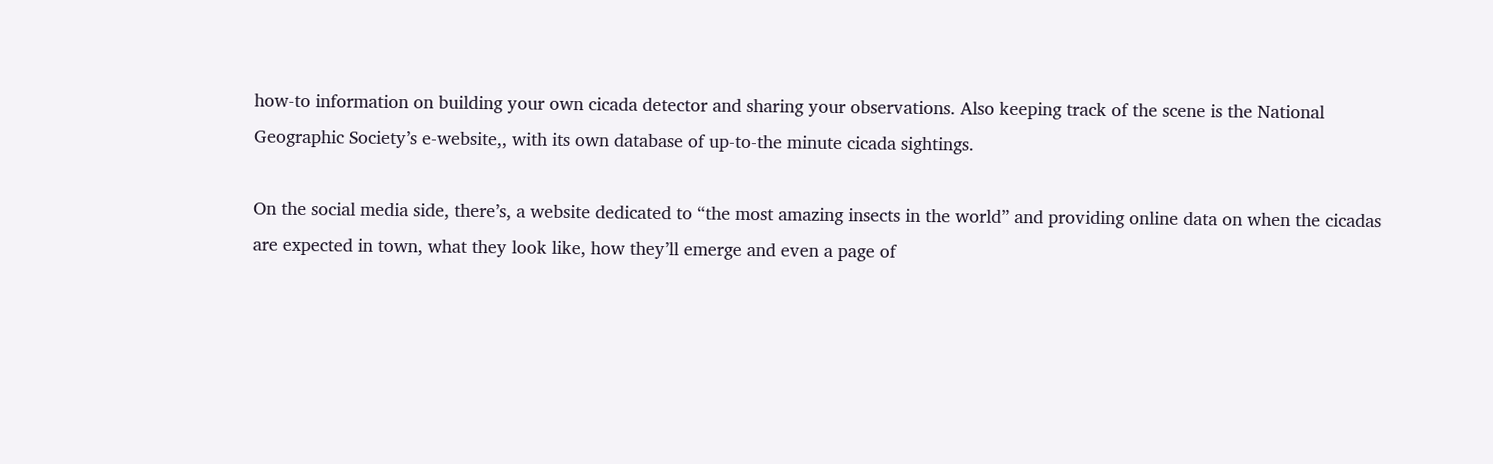how-to information on building your own cicada detector and sharing your observations. Also keeping track of the scene is the National Geographic Society’s e-website,, with its own database of up-to-the minute cicada sightings.

On the social media side, there’s, a website dedicated to “the most amazing insects in the world” and providing online data on when the cicadas are expected in town, what they look like, how they’ll emerge and even a page of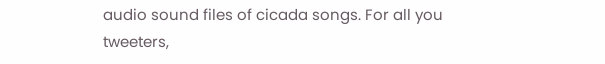audio sound files of cicada songs. For all you tweeters,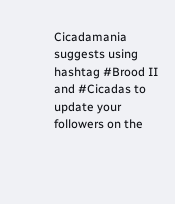Cicadamania suggests using hashtag #Brood II and #Cicadas to update your followers on the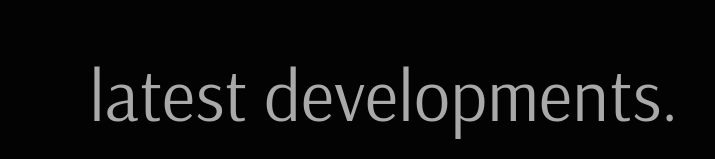latest developments.